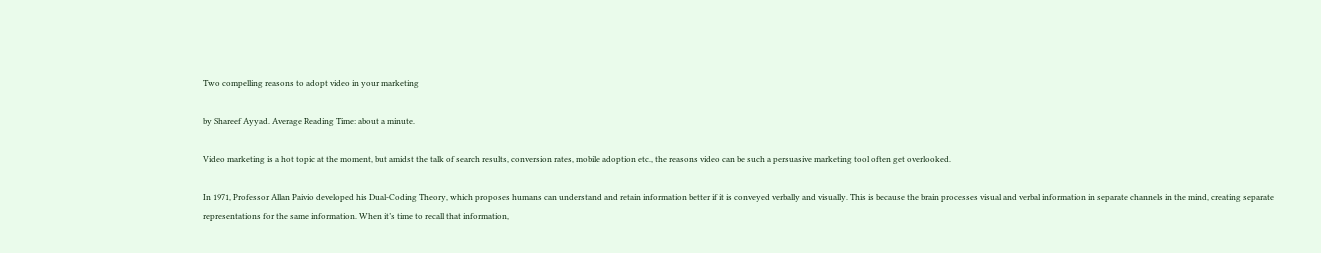Two compelling reasons to adopt video in your marketing

by Shareef Ayyad. Average Reading Time: about a minute.

Video marketing is a hot topic at the moment, but amidst the talk of search results, conversion rates, mobile adoption etc., the reasons video can be such a persuasive marketing tool often get overlooked.

In 1971, Professor Allan Paivio developed his Dual-Coding Theory, which proposes humans can understand and retain information better if it is conveyed verbally and visually. This is because the brain processes visual and verbal information in separate channels in the mind, creating separate representations for the same information. When it’s time to recall that information,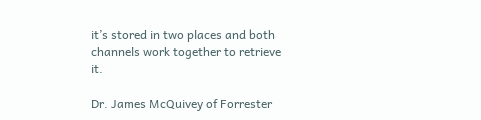it’s stored in two places and both channels work together to retrieve it.

Dr. James McQuivey of Forrester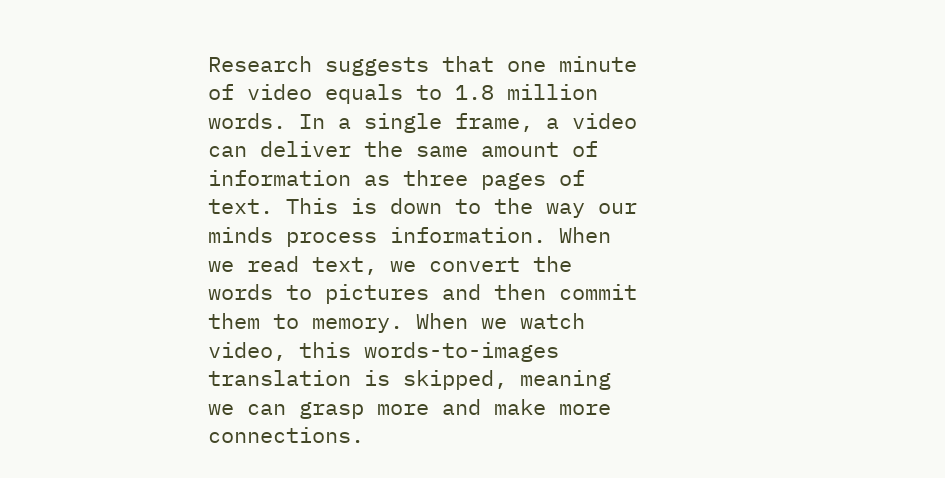Research suggests that one minute of video equals to 1.8 million words. In a single frame, a video can deliver the same amount of information as three pages of text. This is down to the way our minds process information. When we read text, we convert the words to pictures and then commit them to memory. When we watch video, this words-to-images translation is skipped, meaning we can grasp more and make more connections.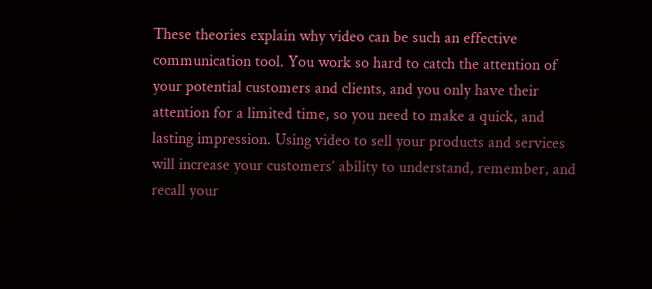These theories explain why video can be such an effective communication tool. You work so hard to catch the attention of your potential customers and clients, and you only have their attention for a limited time, so you need to make a quick, and lasting impression. Using video to sell your products and services will increase your customers’ ability to understand, remember, and recall your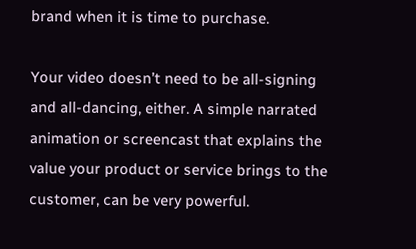brand when it is time to purchase.

Your video doesn’t need to be all-signing and all-dancing, either. A simple narrated animation or screencast that explains the value your product or service brings to the customer, can be very powerful.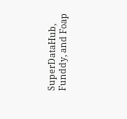SuperDataHub, Funddy, and Foap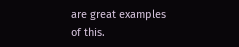are great examples of this.